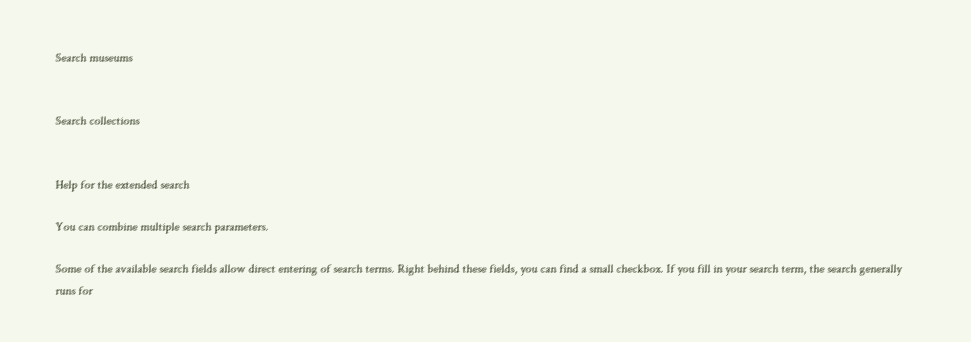Search museums


Search collections


Help for the extended search

You can combine multiple search parameters.

Some of the available search fields allow direct entering of search terms. Right behind these fields, you can find a small checkbox. If you fill in your search term, the search generally runs for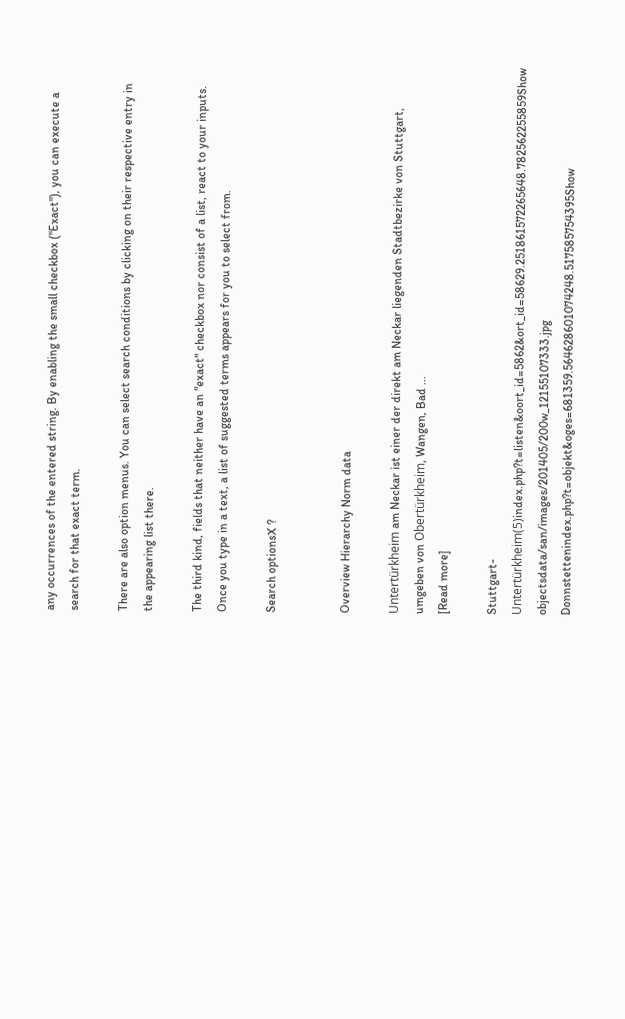any occurrences of the entered string. By enabling the small checkbox ("Exact"), you can execute a search for that exact term.

There are also option menus. You can select search conditions by clicking on their respective entry in the appearing list there.

The third kind, fields that neither have an "exact" checkbox nor consist of a list, react to your inputs. Once you type in a text, a list of suggested terms appears for you to select from.

Search optionsX ?


Overview Hierarchy Norm data

Untertürkheim am Neckar ist einer der direkt am Neckar liegenden Stadtbezirke von Stuttgart, umgeben von Obertürkheim, Wangen, Bad ...
[Read more]

Stuttgart-Untertürkheim(5)index.php?t=listen&oort_id=5862&ort_id=58629.251861572265648.782562255859Show objectsdata/san/images/201405/200w_12155107333.jpg
Donnstettenindex.php?t=objekt&oges=681359.564628601074248.517585754395Show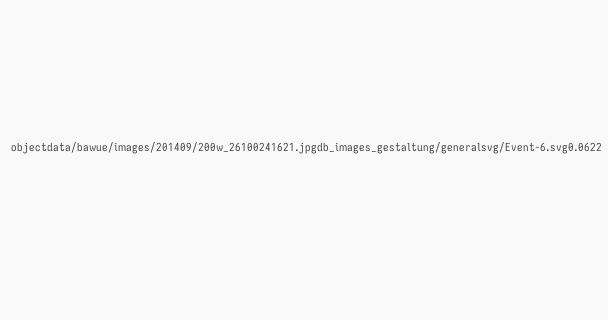objectdata/bawue/images/201409/200w_26100241621.jpgdb_images_gestaltung/generalsvg/Event-6.svg0.0622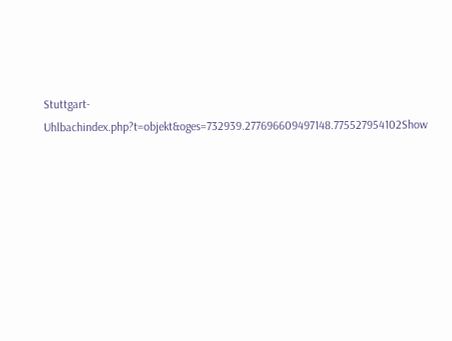Stuttgart-Uhlbachindex.php?t=objekt&oges=732939.277696609497148.775527954102Show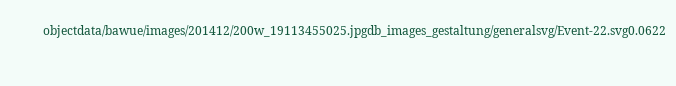objectdata/bawue/images/201412/200w_19113455025.jpgdb_images_gestaltung/generalsvg/Event-22.svg0.0622